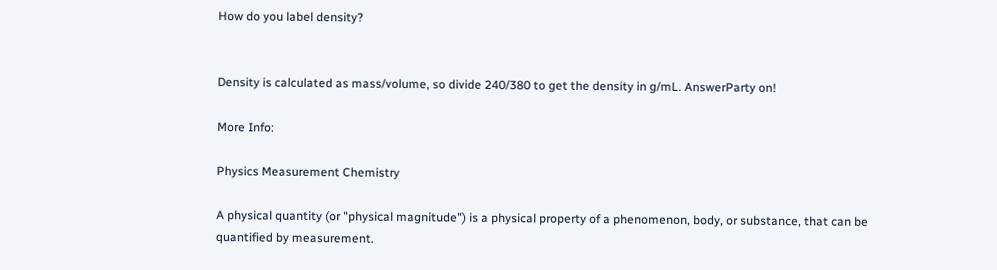How do you label density?


Density is calculated as mass/volume, so divide 240/380 to get the density in g/mL. AnswerParty on!

More Info:

Physics Measurement Chemistry

A physical quantity (or "physical magnitude") is a physical property of a phenomenon, body, or substance, that can be quantified by measurement.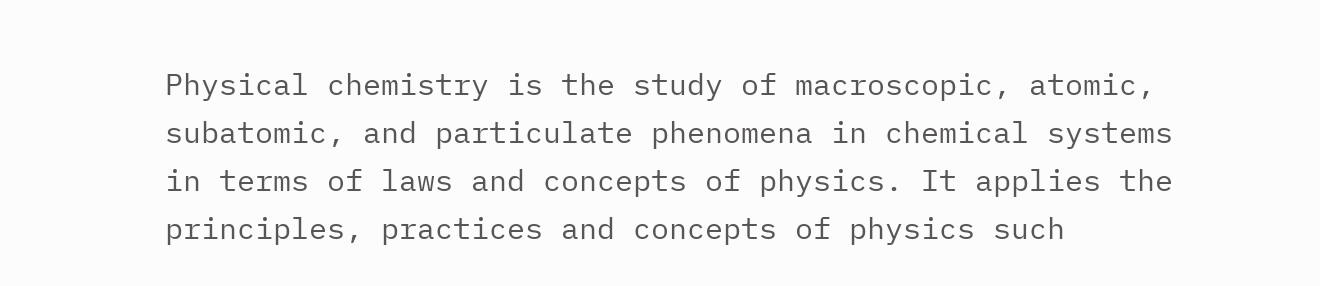Physical chemistry is the study of macroscopic, atomic, subatomic, and particulate phenomena in chemical systems in terms of laws and concepts of physics. It applies the principles, practices and concepts of physics such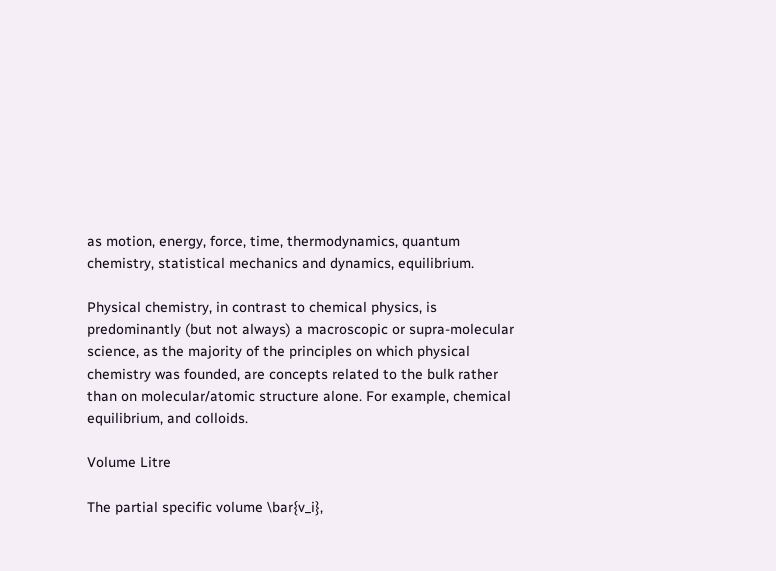as motion, energy, force, time, thermodynamics, quantum chemistry, statistical mechanics and dynamics, equilibrium.

Physical chemistry, in contrast to chemical physics, is predominantly (but not always) a macroscopic or supra-molecular science, as the majority of the principles on which physical chemistry was founded, are concepts related to the bulk rather than on molecular/atomic structure alone. For example, chemical equilibrium, and colloids.

Volume Litre

The partial specific volume \bar{v_i},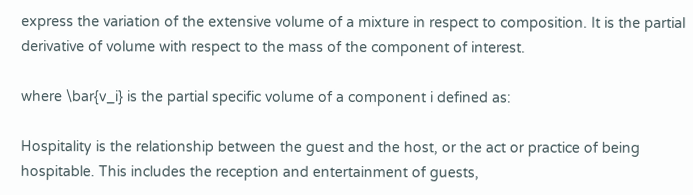express the variation of the extensive volume of a mixture in respect to composition. It is the partial derivative of volume with respect to the mass of the component of interest.

where \bar{v_i} is the partial specific volume of a component i defined as:

Hospitality is the relationship between the guest and the host, or the act or practice of being hospitable. This includes the reception and entertainment of guests,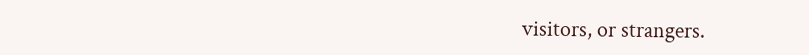visitors, or strangers.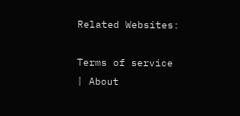Related Websites:

Terms of service | About